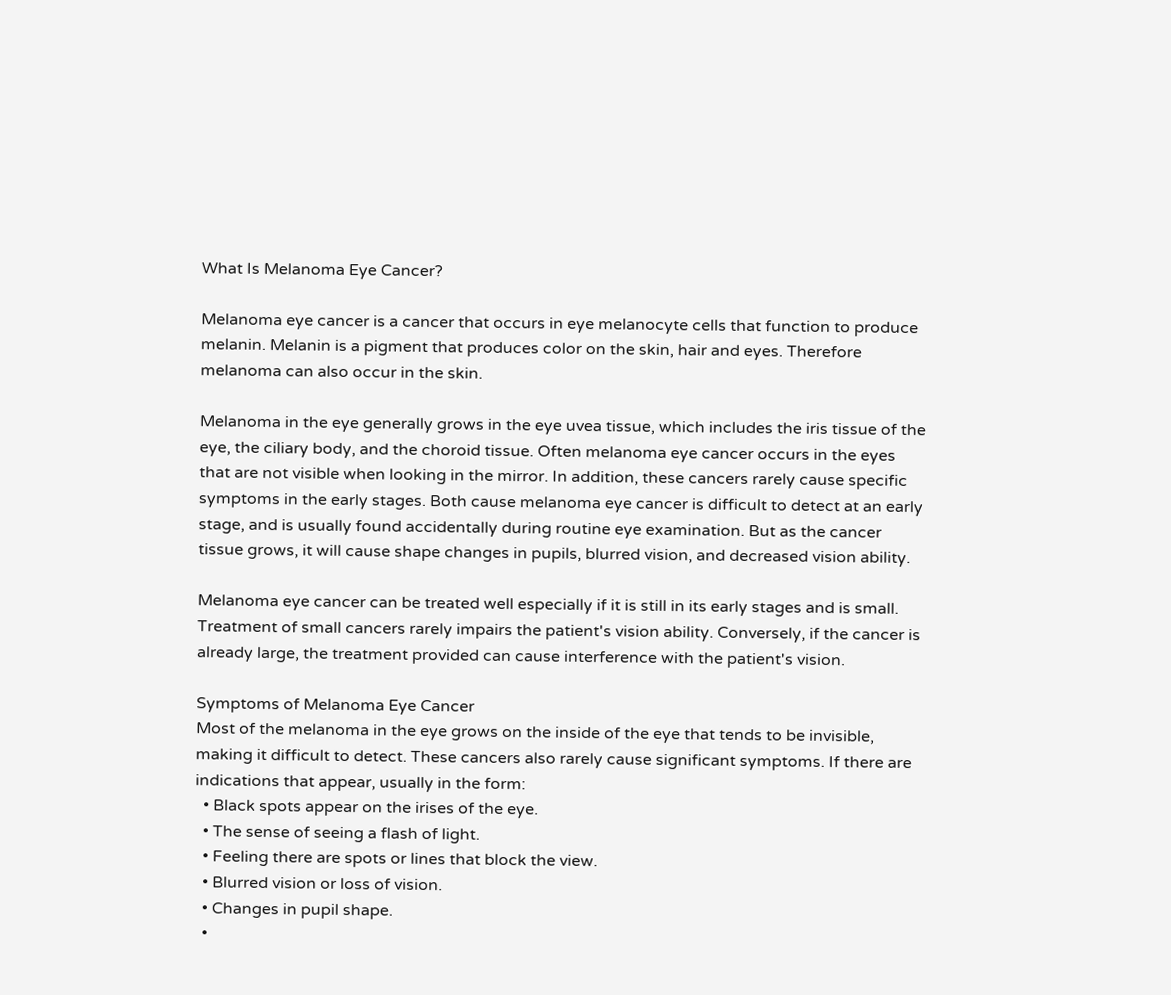What Is Melanoma Eye Cancer?

Melanoma eye cancer is a cancer that occurs in eye melanocyte cells that function to produce melanin. Melanin is a pigment that produces color on the skin, hair and eyes. Therefore melanoma can also occur in the skin.

Melanoma in the eye generally grows in the eye uvea tissue, which includes the iris tissue of the eye, the ciliary body, and the choroid tissue. Often melanoma eye cancer occurs in the eyes that are not visible when looking in the mirror. In addition, these cancers rarely cause specific symptoms in the early stages. Both cause melanoma eye cancer is difficult to detect at an early stage, and is usually found accidentally during routine eye examination. But as the cancer tissue grows, it will cause shape changes in pupils, blurred vision, and decreased vision ability.

Melanoma eye cancer can be treated well especially if it is still in its early stages and is small. Treatment of small cancers rarely impairs the patient's vision ability. Conversely, if the cancer is already large, the treatment provided can cause interference with the patient's vision.

Symptoms of Melanoma Eye Cancer
Most of the melanoma in the eye grows on the inside of the eye that tends to be invisible, making it difficult to detect. These cancers also rarely cause significant symptoms. If there are indications that appear, usually in the form:
  • Black spots appear on the irises of the eye.
  • The sense of seeing a flash of light.
  • Feeling there are spots or lines that block the view.
  • Blurred vision or loss of vision.
  • Changes in pupil shape.
  •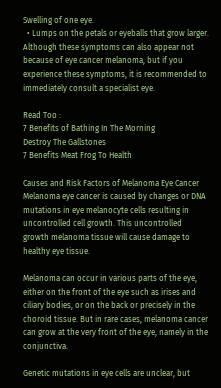Swelling of one eye.
  • Lumps on the petals or eyeballs that grow larger.
Although these symptoms can also appear not because of eye cancer melanoma, but if you experience these symptoms, it is recommended to immediately consult a specialist eye.

Read Too :
7 Benefits of Bathing In The Morning
Destroy The Gallstones
7 Benefits Meat Frog To Health

Causes and Risk Factors of Melanoma Eye Cancer
Melanoma eye cancer is caused by changes or DNA mutations in eye melanocyte cells resulting in uncontrolled cell growth. This uncontrolled growth melanoma tissue will cause damage to healthy eye tissue.

Melanoma can occur in various parts of the eye, either on the front of the eye such as irises and ciliary bodies, or on the back or precisely in the choroid tissue. But in rare cases, melanoma cancer can grow at the very front of the eye, namely in the conjunctiva.

Genetic mutations in eye cells are unclear, but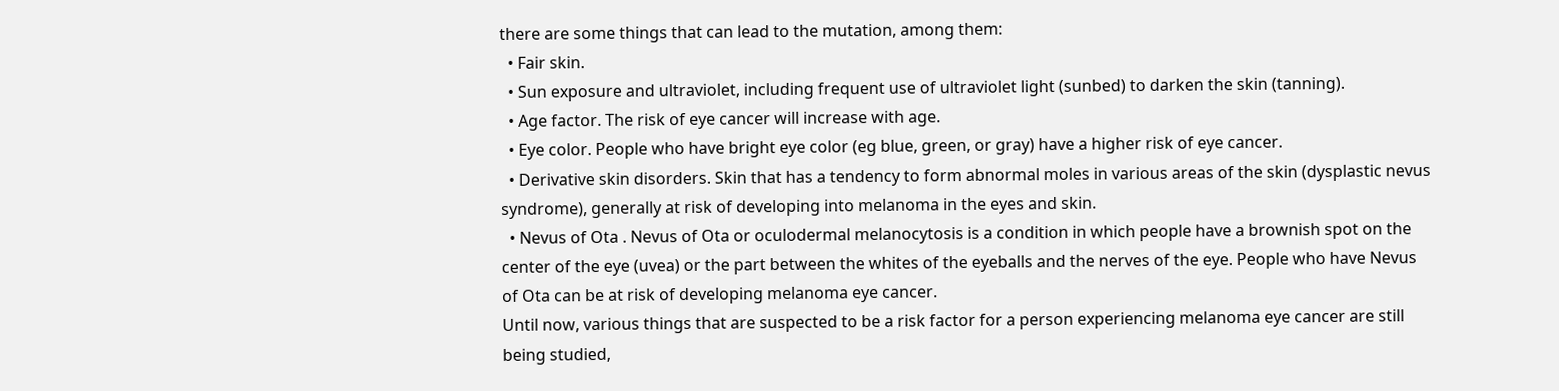there are some things that can lead to the mutation, among them:
  • Fair skin.
  • Sun exposure and ultraviolet, including frequent use of ultraviolet light (sunbed) to darken the skin (tanning).
  • Age factor. The risk of eye cancer will increase with age.
  • Eye color. People who have bright eye color (eg blue, green, or gray) have a higher risk of eye cancer.
  • Derivative skin disorders. Skin that has a tendency to form abnormal moles in various areas of the skin (dysplastic nevus syndrome), generally at risk of developing into melanoma in the eyes and skin.
  • Nevus of Ota . Nevus of Ota or oculodermal melanocytosis is a condition in which people have a brownish spot on the center of the eye (uvea) or the part between the whites of the eyeballs and the nerves of the eye. People who have Nevus of Ota can be at risk of developing melanoma eye cancer.
Until now, various things that are suspected to be a risk factor for a person experiencing melanoma eye cancer are still being studied,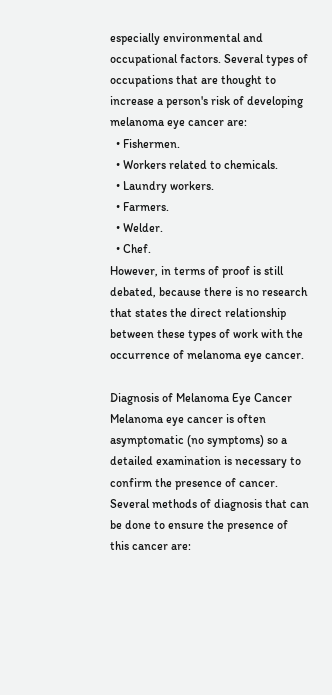especially environmental and occupational factors. Several types of occupations that are thought to increase a person's risk of developing melanoma eye cancer are:
  • Fishermen.
  • Workers related to chemicals.
  • Laundry workers.
  • Farmers.
  • Welder.
  • Chef.
However, in terms of proof is still debated, because there is no research that states the direct relationship between these types of work with the occurrence of melanoma eye cancer.

Diagnosis of Melanoma Eye Cancer
Melanoma eye cancer is often asymptomatic (no symptoms) so a detailed examination is necessary to confirm the presence of cancer. Several methods of diagnosis that can be done to ensure the presence of this cancer are: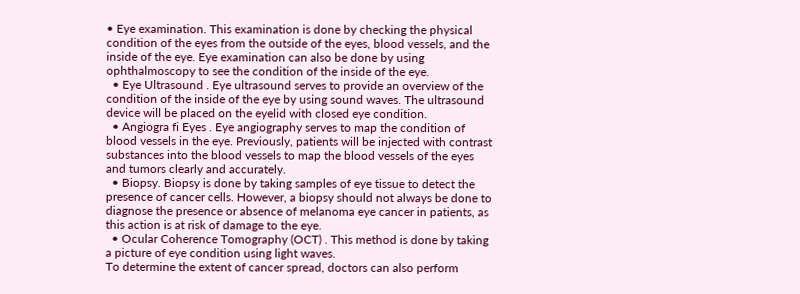• Eye examination. This examination is done by checking the physical condition of the eyes from the outside of the eyes, blood vessels, and the inside of the eye. Eye examination can also be done by using ophthalmoscopy to see the condition of the inside of the eye.
  • Eye Ultrasound . Eye ultrasound serves to provide an overview of the condition of the inside of the eye by using sound waves. The ultrasound device will be placed on the eyelid with closed eye condition.
  • Angiogra fi Eyes . Eye angiography serves to map the condition of blood vessels in the eye. Previously, patients will be injected with contrast substances into the blood vessels to map the blood vessels of the eyes and tumors clearly and accurately.
  • Biopsy. Biopsy is done by taking samples of eye tissue to detect the presence of cancer cells. However, a biopsy should not always be done to diagnose the presence or absence of melanoma eye cancer in patients, as this action is at risk of damage to the eye.
  • Ocular Coherence Tomography (OCT) . This method is done by taking a picture of eye condition using light waves.
To determine the extent of cancer spread, doctors can also perform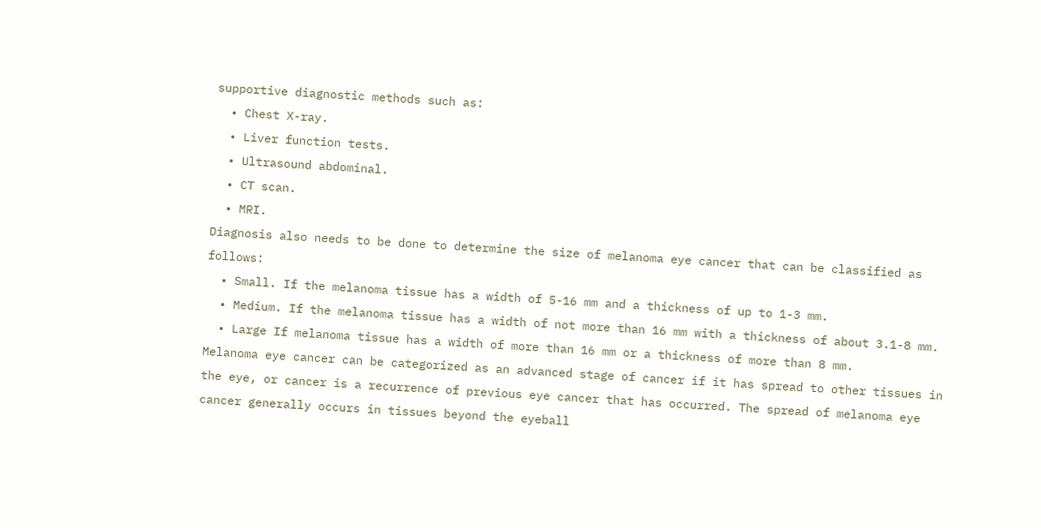supportive diagnostic methods such as:
  • Chest X-ray.
  • Liver function tests.
  • Ultrasound abdominal.
  • CT scan.
  • MRI.
Diagnosis also needs to be done to determine the size of melanoma eye cancer that can be classified as follows:
  • Small. If the melanoma tissue has a width of 5-16 mm and a thickness of up to 1-3 mm.
  • Medium. If the melanoma tissue has a width of not more than 16 mm with a thickness of about 3.1-8 mm.
  • Large If melanoma tissue has a width of more than 16 mm or a thickness of more than 8 mm.
Melanoma eye cancer can be categorized as an advanced stage of cancer if it has spread to other tissues in the eye, or cancer is a recurrence of previous eye cancer that has occurred. The spread of melanoma eye cancer generally occurs in tissues beyond the eyeball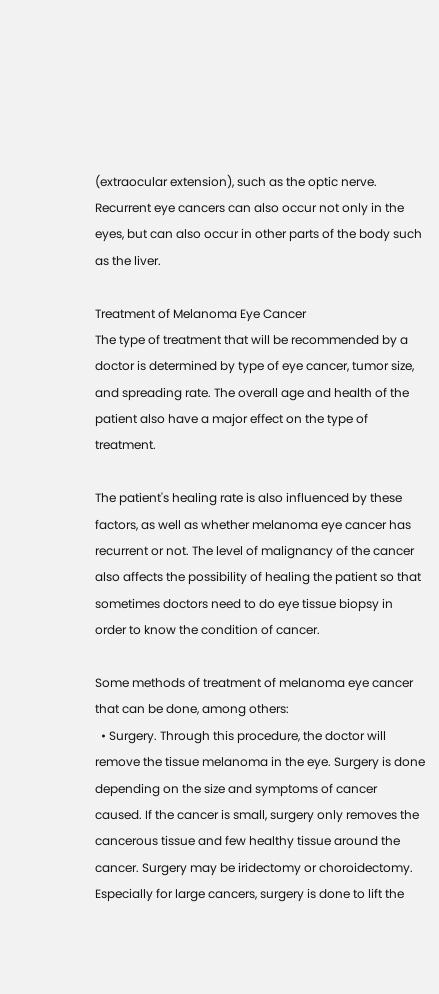(extraocular extension), such as the optic nerve. Recurrent eye cancers can also occur not only in the eyes, but can also occur in other parts of the body such as the liver.

Treatment of Melanoma Eye Cancer
The type of treatment that will be recommended by a doctor is determined by type of eye cancer, tumor size, and spreading rate. The overall age and health of the patient also have a major effect on the type of treatment.

The patient's healing rate is also influenced by these factors, as well as whether melanoma eye cancer has recurrent or not. The level of malignancy of the cancer also affects the possibility of healing the patient so that sometimes doctors need to do eye tissue biopsy in order to know the condition of cancer.

Some methods of treatment of melanoma eye cancer that can be done, among others:
  • Surgery. Through this procedure, the doctor will remove the tissue melanoma in the eye. Surgery is done depending on the size and symptoms of cancer caused. If the cancer is small, surgery only removes the cancerous tissue and few healthy tissue around the cancer. Surgery may be iridectomy or choroidectomy. Especially for large cancers, surgery is done to lift the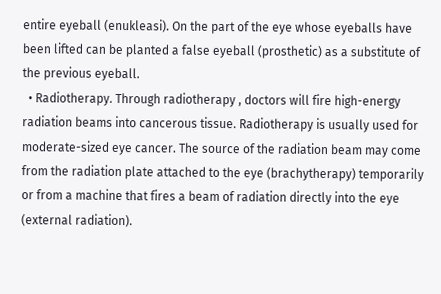entire eyeball (enukleasi). On the part of the eye whose eyeballs have been lifted can be planted a false eyeball (prosthetic) as a substitute of the previous eyeball.
  • Radiotherapy. Through radiotherapy , doctors will fire high-energy radiation beams into cancerous tissue. Radiotherapy is usually used for moderate-sized eye cancer. The source of the radiation beam may come from the radiation plate attached to the eye (brachytherapy) temporarily or from a machine that fires a beam of radiation directly into the eye (external radiation).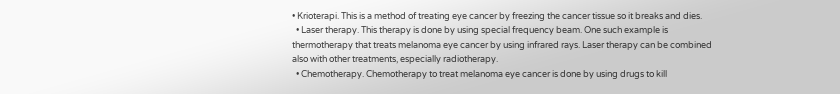• Krioterapi. This is a method of treating eye cancer by freezing the cancer tissue so it breaks and dies.
  • Laser therapy. This therapy is done by using special frequency beam. One such example is thermotherapy that treats melanoma eye cancer by using infrared rays. Laser therapy can be combined also with other treatments, especially radiotherapy.
  • Chemotherapy. Chemotherapy to treat melanoma eye cancer is done by using drugs to kill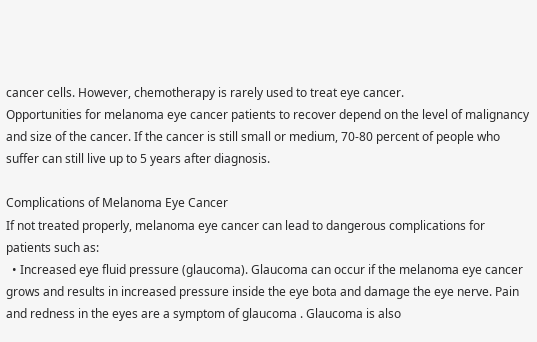cancer cells. However, chemotherapy is rarely used to treat eye cancer.
Opportunities for melanoma eye cancer patients to recover depend on the level of malignancy and size of the cancer. If the cancer is still small or medium, 70-80 percent of people who suffer can still live up to 5 years after diagnosis.

Complications of Melanoma Eye Cancer
If not treated properly, melanoma eye cancer can lead to dangerous complications for patients such as:
  • Increased eye fluid pressure (glaucoma). Glaucoma can occur if the melanoma eye cancer grows and results in increased pressure inside the eye bota and damage the eye nerve. Pain and redness in the eyes are a symptom of glaucoma . Glaucoma is also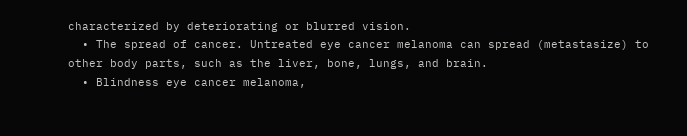characterized by deteriorating or blurred vision.
  • The spread of cancer. Untreated eye cancer melanoma can spread (metastasize) to other body parts, such as the liver, bone, lungs, and brain.
  • Blindness eye cancer melanoma,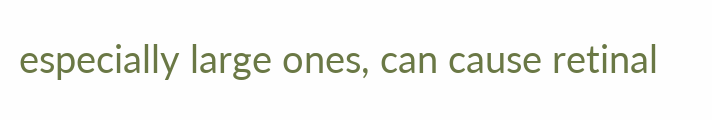especially large ones, can cause retinal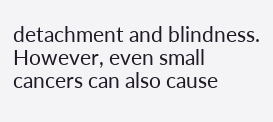detachment and blindness. However, even small cancers can also cause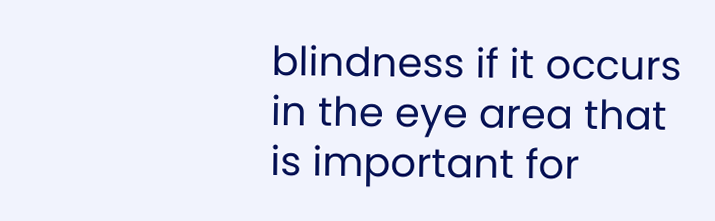blindness if it occurs in the eye area that is important for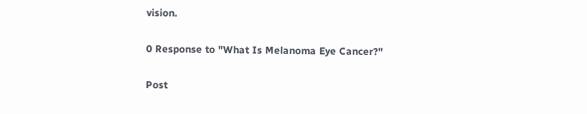vision.

0 Response to "What Is Melanoma Eye Cancer?"

Post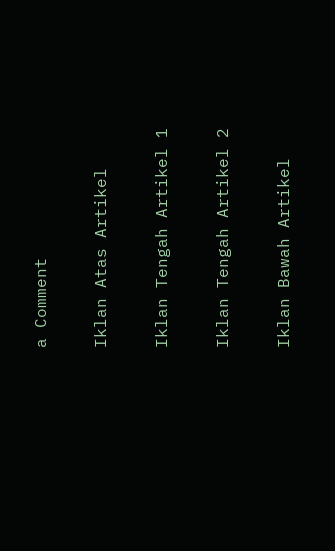a Comment

Iklan Atas Artikel

Iklan Tengah Artikel 1

Iklan Tengah Artikel 2

Iklan Bawah Artikel